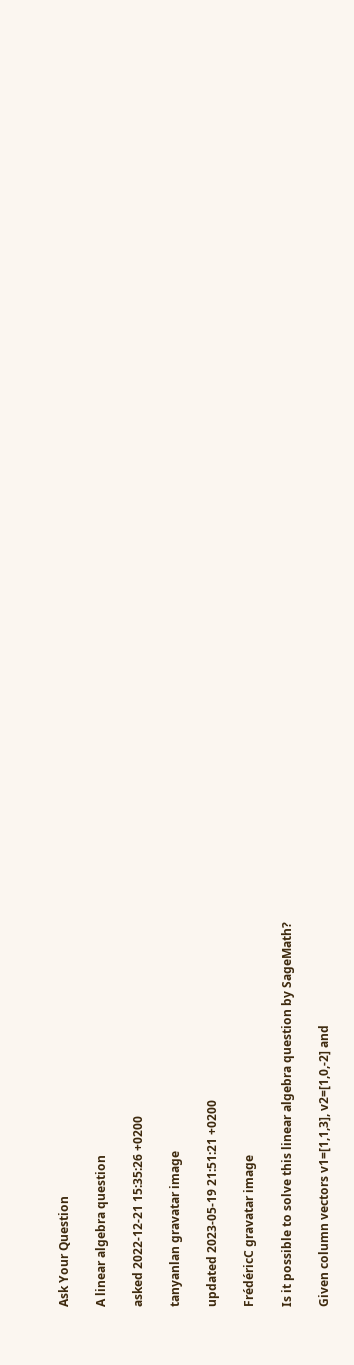Ask Your Question

A linear algebra question

asked 2022-12-21 15:35:26 +0200

tanyanlan gravatar image

updated 2023-05-19 21:51:21 +0200

FrédéricC gravatar image

Is it possible to solve this linear algebra question by SageMath?

Given column vectors v1=[1,1,3], v2=[1,0,-2] and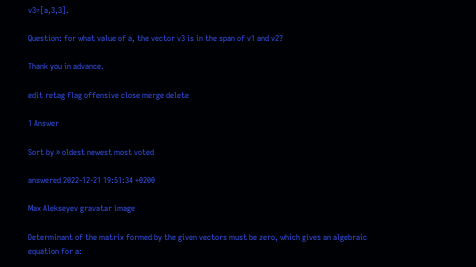v3=[a,3,3].

Question: for what value of a, the vector v3 is in the span of v1 and v2?

Thank you in advance.

edit retag flag offensive close merge delete

1 Answer

Sort by » oldest newest most voted

answered 2022-12-21 19:51:34 +0200

Max Alekseyev gravatar image

Determinant of the matrix formed by the given vectors must be zero, which gives an algebraic equation for a: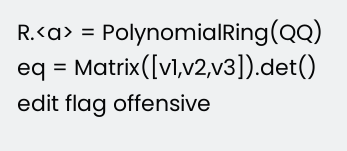R.<a> = PolynomialRing(QQ)
eq = Matrix([v1,v2,v3]).det()
edit flag offensive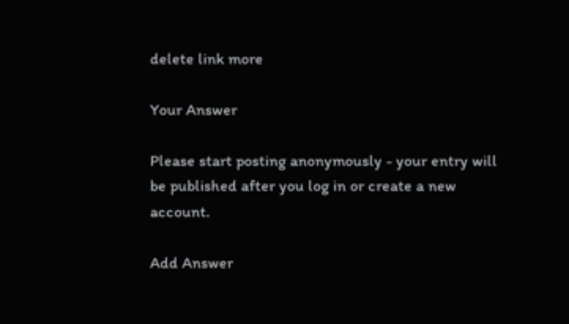delete link more

Your Answer

Please start posting anonymously - your entry will be published after you log in or create a new account.

Add Answer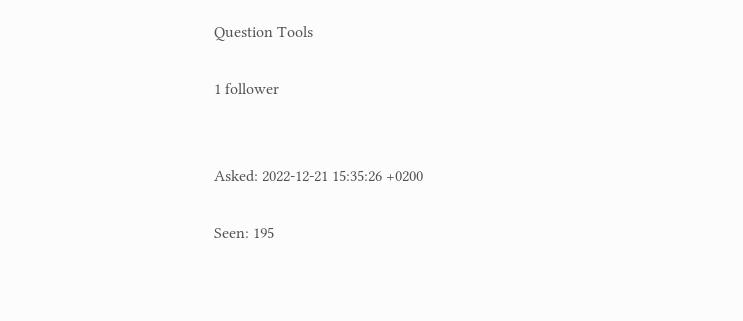Question Tools

1 follower


Asked: 2022-12-21 15:35:26 +0200

Seen: 195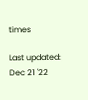times

Last updated: Dec 21 '22